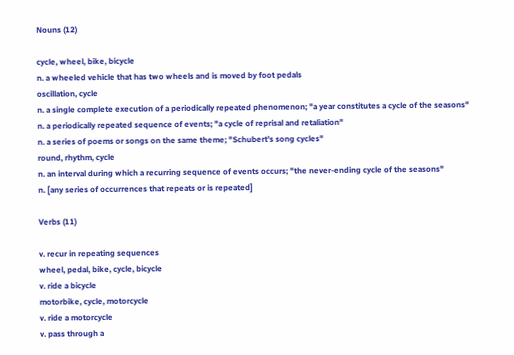Nouns (12)

cycle, wheel, bike, bicycle
n. a wheeled vehicle that has two wheels and is moved by foot pedals
oscillation, cycle
n. a single complete execution of a periodically repeated phenomenon; "a year constitutes a cycle of the seasons"
n. a periodically repeated sequence of events; "a cycle of reprisal and retaliation"
n. a series of poems or songs on the same theme; "Schubert's song cycles"
round, rhythm, cycle
n. an interval during which a recurring sequence of events occurs; "the never-ending cycle of the seasons"
n. [any series of occurrences that repeats or is repeated]

Verbs (11)

v. recur in repeating sequences
wheel, pedal, bike, cycle, bicycle
v. ride a bicycle
motorbike, cycle, motorcycle
v. ride a motorcycle
v. pass through a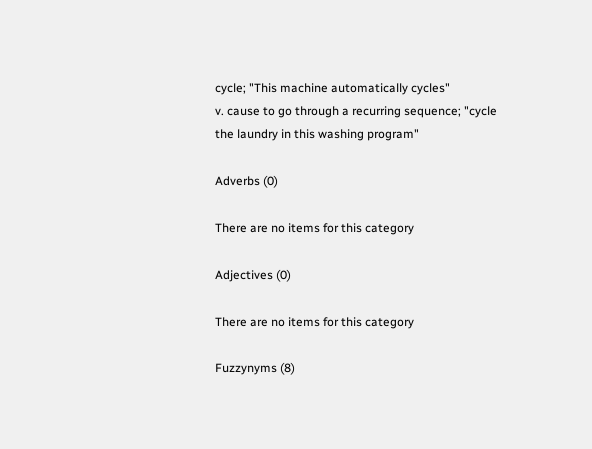cycle; "This machine automatically cycles"
v. cause to go through a recurring sequence; "cycle the laundry in this washing program"

Adverbs (0)

There are no items for this category

Adjectives (0)

There are no items for this category

Fuzzynyms (8)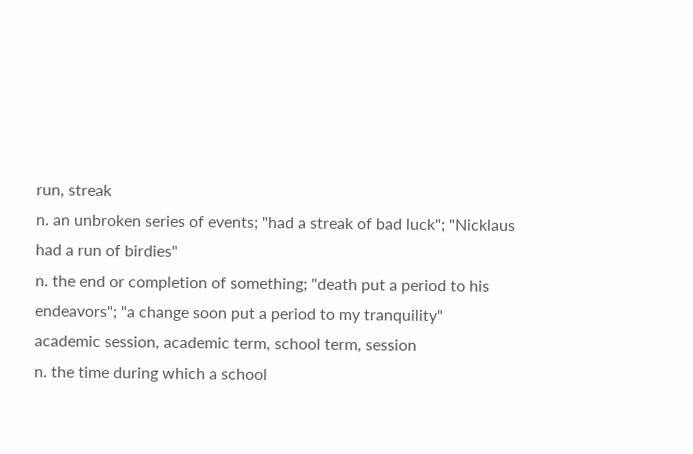run, streak
n. an unbroken series of events; "had a streak of bad luck"; "Nicklaus had a run of birdies"
n. the end or completion of something; "death put a period to his endeavors"; "a change soon put a period to my tranquility"
academic session, academic term, school term, session
n. the time during which a school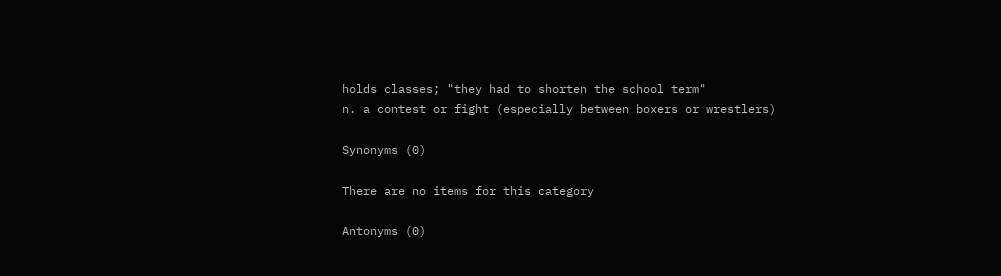holds classes; "they had to shorten the school term"
n. a contest or fight (especially between boxers or wrestlers)

Synonyms (0)

There are no items for this category

Antonyms (0)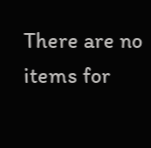There are no items for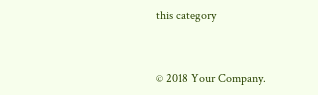this category


© 2018 Your Company.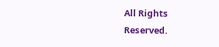All Rights Reserved.